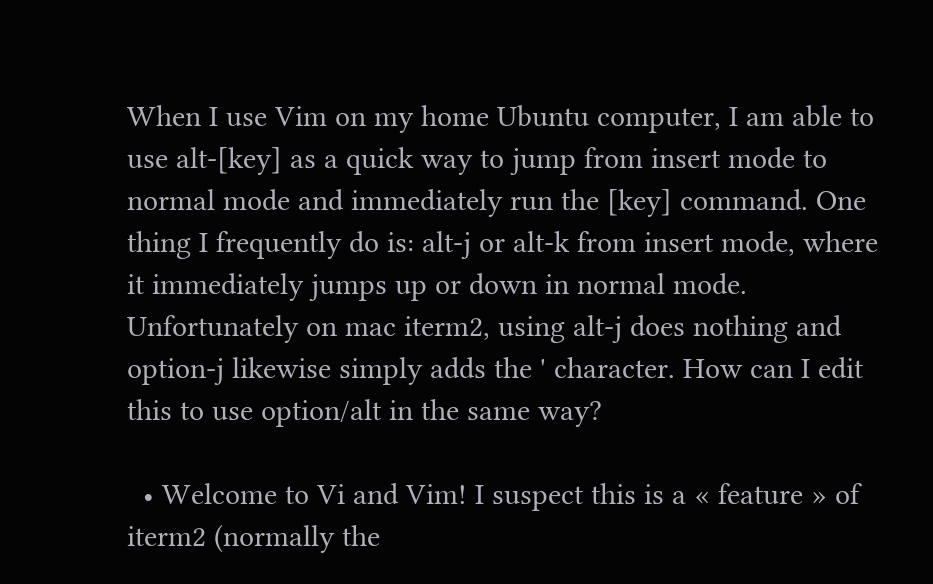When I use Vim on my home Ubuntu computer, I am able to use alt-[key] as a quick way to jump from insert mode to normal mode and immediately run the [key] command. One thing I frequently do is: alt-j or alt-k from insert mode, where it immediately jumps up or down in normal mode. Unfortunately on mac iterm2, using alt-j does nothing and option-j likewise simply adds the ' character. How can I edit this to use option/alt in the same way?

  • Welcome to Vi and Vim! I suspect this is a « feature » of iterm2 (normally the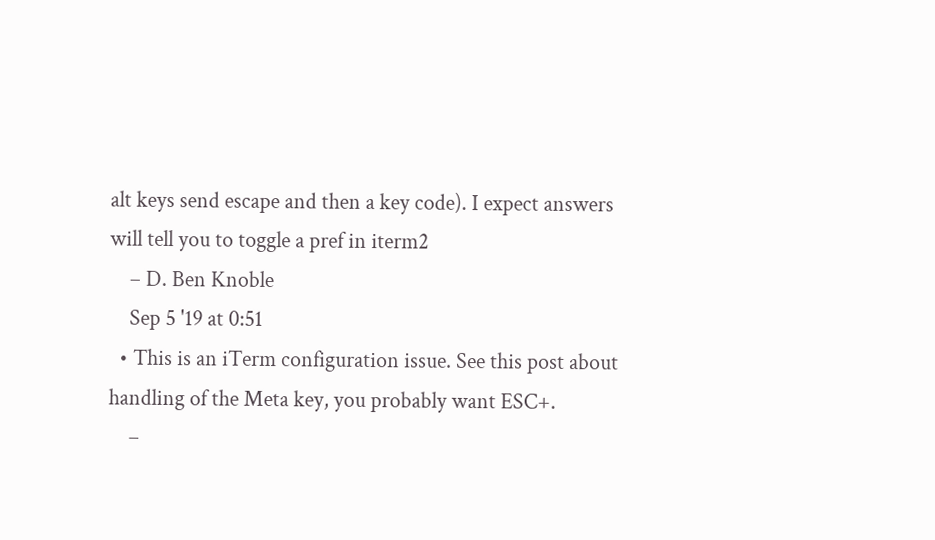alt keys send escape and then a key code). I expect answers will tell you to toggle a pref in iterm2
    – D. Ben Knoble
    Sep 5 '19 at 0:51
  • This is an iTerm configuration issue. See this post about handling of the Meta key, you probably want ESC+.
    –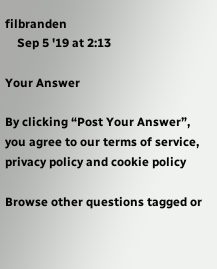filbranden
    Sep 5 '19 at 2:13

Your Answer

By clicking “Post Your Answer”, you agree to our terms of service, privacy policy and cookie policy

Browse other questions tagged or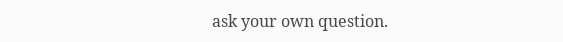ask your own question.